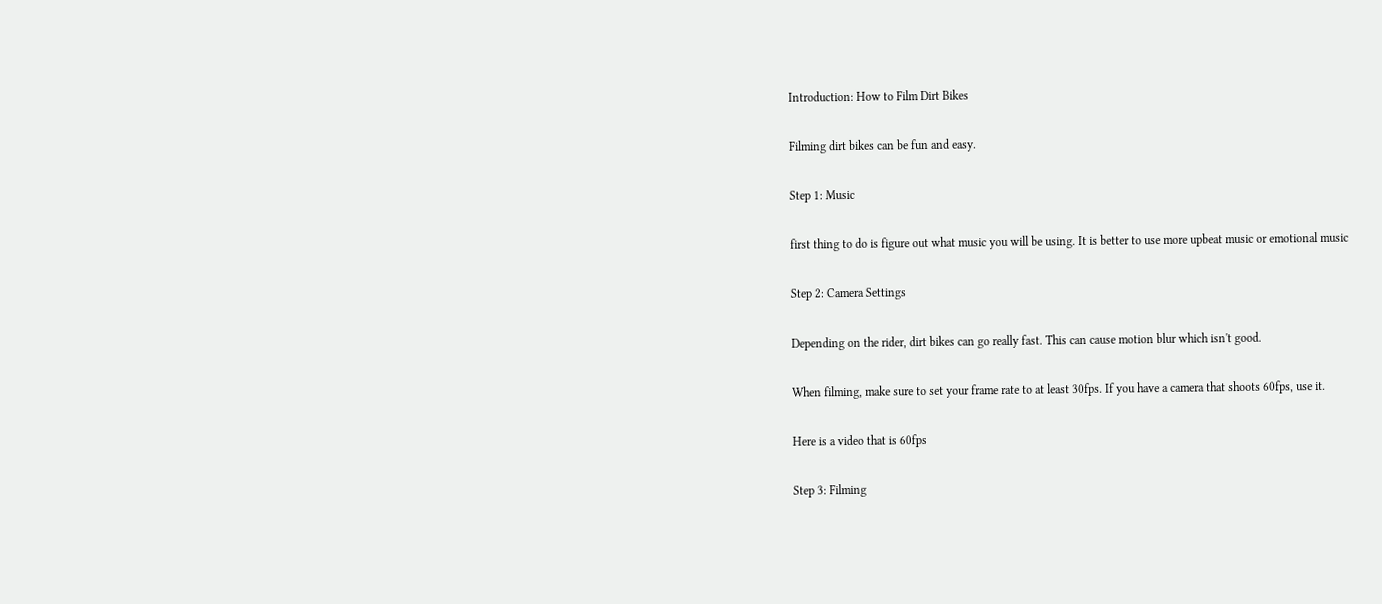Introduction: How to Film Dirt Bikes

Filming dirt bikes can be fun and easy.

Step 1: Music

first thing to do is figure out what music you will be using. It is better to use more upbeat music or emotional music

Step 2: Camera Settings

Depending on the rider, dirt bikes can go really fast. This can cause motion blur which isn't good.

When filming, make sure to set your frame rate to at least 30fps. If you have a camera that shoots 60fps, use it.

Here is a video that is 60fps

Step 3: Filming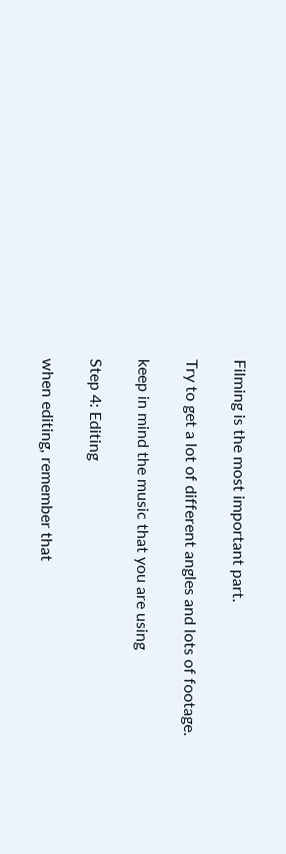Filming is the most important part.

Try to get a lot of different angles and lots of footage.

keep in mind the music that you are using

Step 4: Editing

when editing, remember that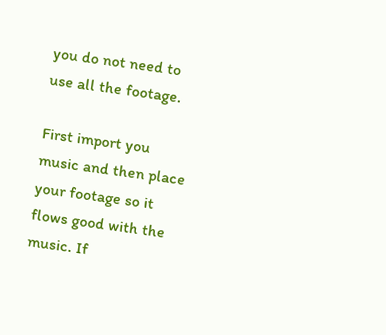you do not need to use all the footage.

First import you music and then place your footage so it flows good with the music. If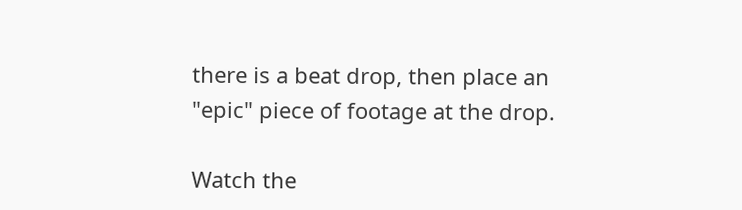there is a beat drop, then place an "epic" piece of footage at the drop.

Watch the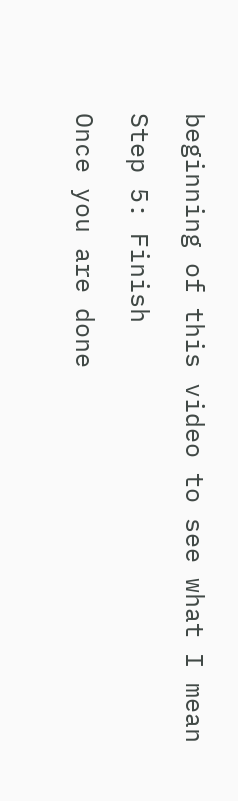beginning of this video to see what I mean

Step 5: Finish

Once you are done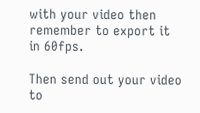with your video then remember to export it in 60fps.

Then send out your video to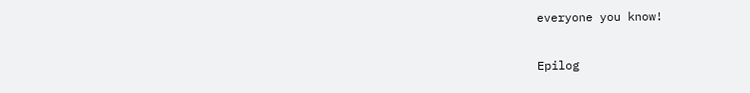everyone you know!

Epilog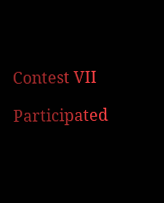Contest VII

Participated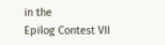in the
Epilog Contest VII